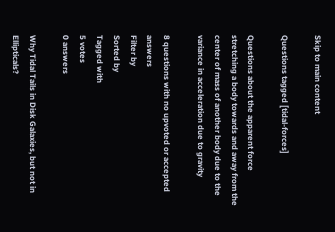Skip to main content

Questions tagged [tidal-forces]

Questions about the apparent force stretching a body towards and away from the center of mass of another body due to the variance in acceleration due to gravity

8 questions with no upvoted or accepted answers
Filter by
Sorted by
Tagged with
5 votes
0 answers

Why Tidal Tails in Disk Galaxies, but not in Ellipticals?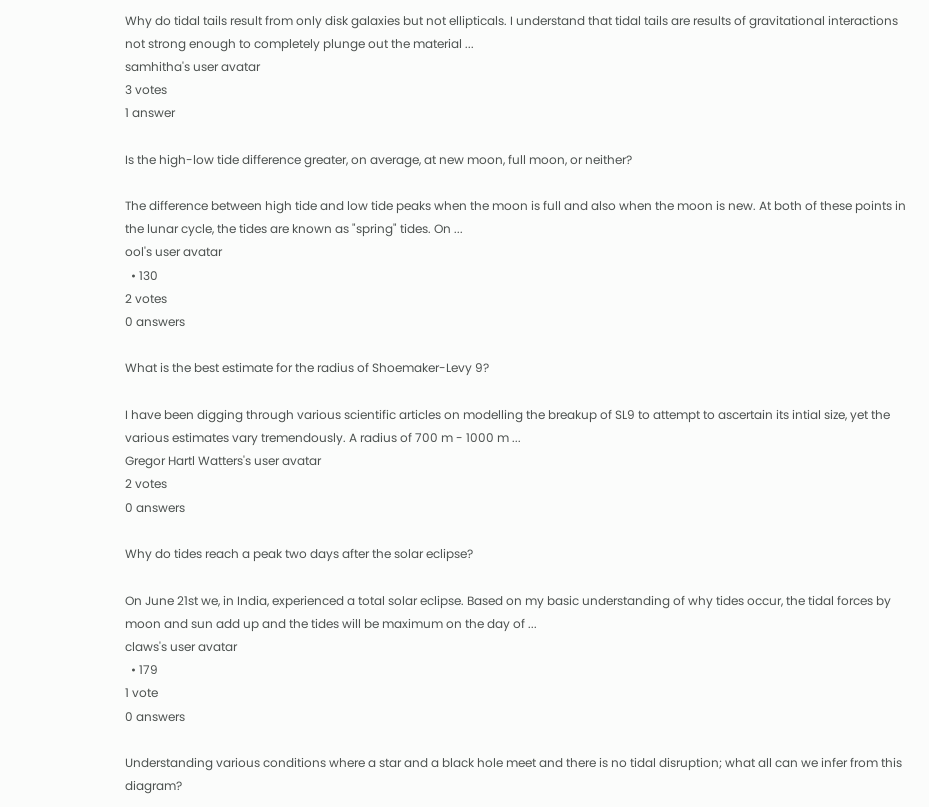Why do tidal tails result from only disk galaxies but not ellipticals. I understand that tidal tails are results of gravitational interactions not strong enough to completely plunge out the material ...
samhitha's user avatar
3 votes
1 answer

Is the high-low tide difference greater, on average, at new moon, full moon, or neither?

The difference between high tide and low tide peaks when the moon is full and also when the moon is new. At both of these points in the lunar cycle, the tides are known as "spring" tides. On ...
ool's user avatar
  • 130
2 votes
0 answers

What is the best estimate for the radius of Shoemaker-Levy 9?

I have been digging through various scientific articles on modelling the breakup of SL9 to attempt to ascertain its intial size, yet the various estimates vary tremendously. A radius of 700 m - 1000 m ...
Gregor Hartl Watters's user avatar
2 votes
0 answers

Why do tides reach a peak two days after the solar eclipse?

On June 21st we, in India, experienced a total solar eclipse. Based on my basic understanding of why tides occur, the tidal forces by moon and sun add up and the tides will be maximum on the day of ...
claws's user avatar
  • 179
1 vote
0 answers

Understanding various conditions where a star and a black hole meet and there is no tidal disruption; what all can we infer from this diagram?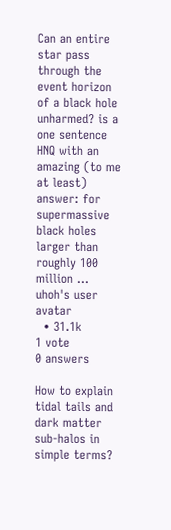Can an entire star pass through the event horizon of a black hole unharmed? is a one sentence HNQ with an amazing (to me at least) answer: for supermassive black holes larger than roughly 100 million ...
uhoh's user avatar
  • 31.1k
1 vote
0 answers

How to explain tidal tails and dark matter sub-halos in simple terms?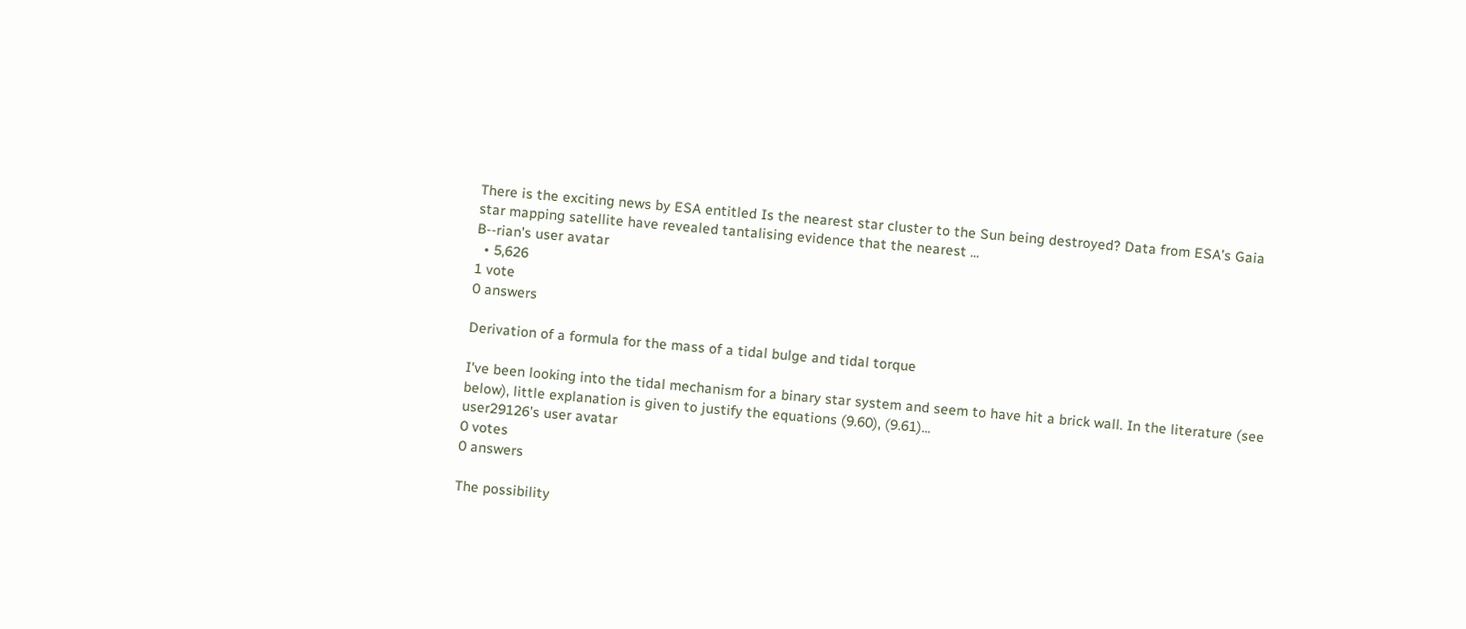There is the exciting news by ESA entitled Is the nearest star cluster to the Sun being destroyed? Data from ESA’s Gaia star mapping satellite have revealed tantalising evidence that the nearest ...
B--rian's user avatar
  • 5,626
1 vote
0 answers

Derivation of a formula for the mass of a tidal bulge and tidal torque

I've been looking into the tidal mechanism for a binary star system and seem to have hit a brick wall. In the literature (see below), little explanation is given to justify the equations (9.60), (9.61)...
user29126's user avatar
0 votes
0 answers

The possibility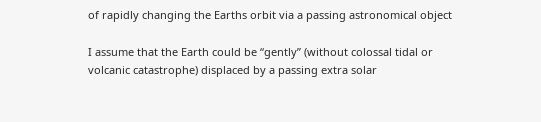of rapidly changing the Earths orbit via a passing astronomical object

I assume that the Earth could be “gently” (without colossal tidal or volcanic catastrophe) displaced by a passing extra solar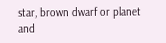star, brown dwarf or planet and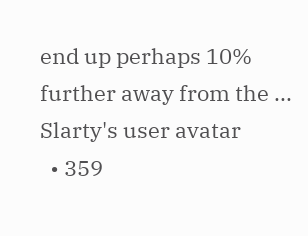end up perhaps 10% further away from the ...
Slarty's user avatar
  • 359